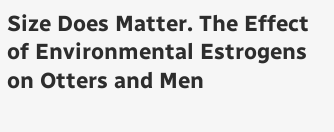Size Does Matter. The Effect of Environmental Estrogens on Otters and Men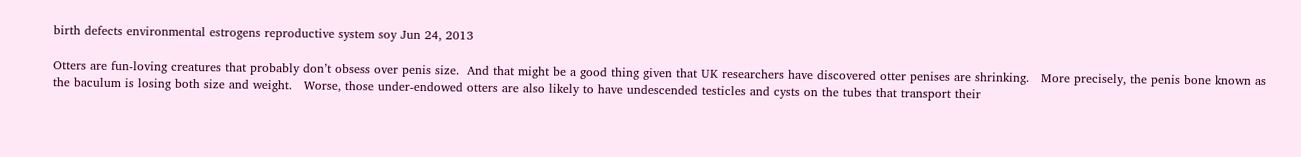birth defects environmental estrogens reproductive system soy Jun 24, 2013

Otters are fun-loving creatures that probably don’t obsess over penis size.  And that might be a good thing given that UK researchers have discovered otter penises are shrinking.   More precisely, the penis bone known as the baculum is losing both size and weight.   Worse, those under-endowed otters are also likely to have undescended testicles and cysts on the tubes that transport their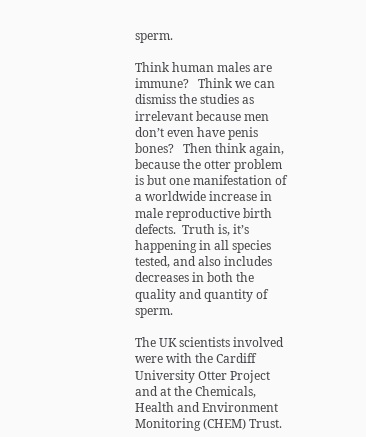sperm.

Think human males are immune?   Think we can dismiss the studies as irrelevant because men don’t even have penis bones?   Then think again, because the otter problem is but one manifestation of a worldwide increase in male reproductive birth defects.  Truth is, it’s happening in all species tested, and also includes decreases in both the quality and quantity of sperm.

The UK scientists involved were with the Cardiff University Otter Project and at the Chemicals, Health and Environment Monitoring (CHEM) Trust.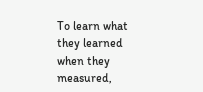To learn what they learned when they measured,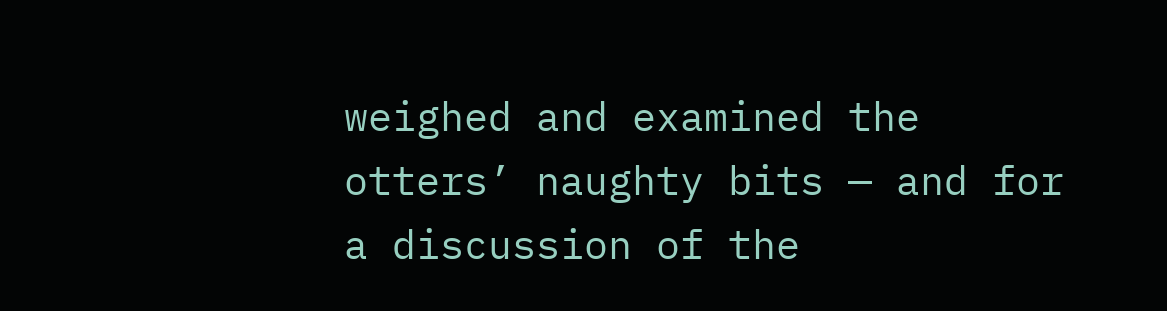weighed and examined the otters’ naughty bits — and for a discussion of the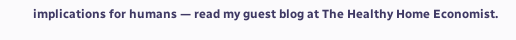implications for humans — read my guest blog at The Healthy Home Economist.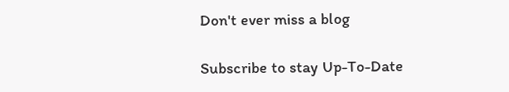Don't ever miss a blog

Subscribe to stay Up-To-Date